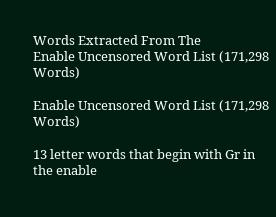Words Extracted From The
Enable Uncensored Word List (171,298 Words)

Enable Uncensored Word List (171,298 Words)

13 letter words that begin with Gr in the enable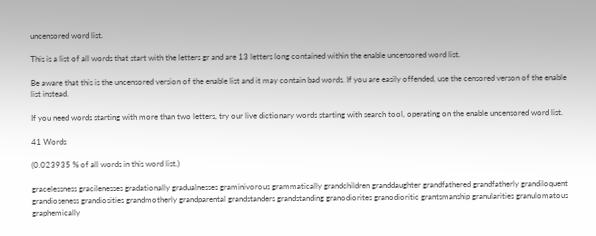uncensored word list.

This is a list of all words that start with the letters gr and are 13 letters long contained within the enable uncensored word list.

Be aware that this is the uncensored version of the enable list and it may contain bad words. If you are easily offended, use the censored verson of the enable list instead.

If you need words starting with more than two letters, try our live dictionary words starting with search tool, operating on the enable uncensored word list.

41 Words

(0.023935 % of all words in this word list.)

gracelessness gracilenesses gradationally gradualnesses graminivorous grammatically grandchildren granddaughter grandfathered grandfatherly grandiloquent grandioseness grandiosities grandmotherly grandparental grandstanders grandstanding granodiorites granodioritic grantsmanship granularities granulomatous graphemically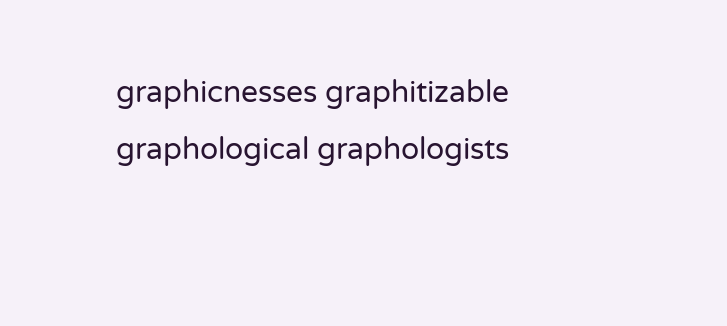graphicnesses graphitizable graphological graphologists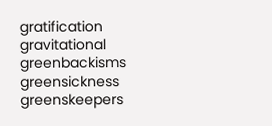gratification gravitational greenbackisms greensickness greenskeepers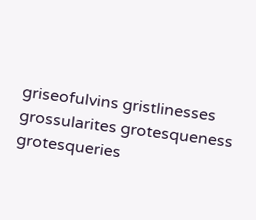griseofulvins gristlinesses grossularites grotesqueness grotesqueries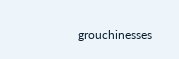grouchinesses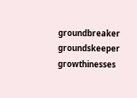groundbreaker groundskeeper growthinesses